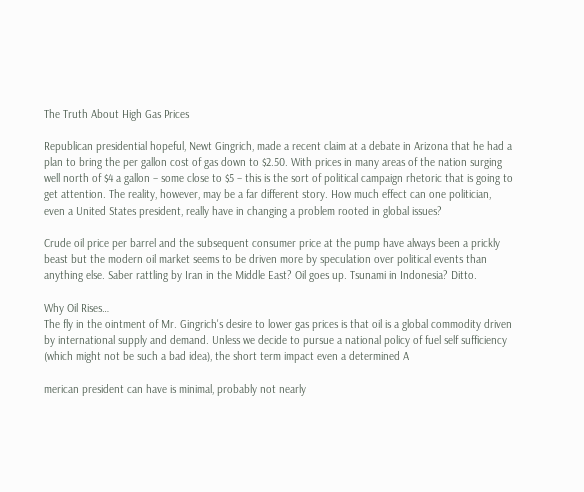The Truth About High Gas Prices

Republican presidential hopeful, Newt Gingrich, made a recent claim at a debate in Arizona that he had a plan to bring the per gallon cost of gas down to $2.50. With prices in many areas of the nation surging well north of $4 a gallon – some close to $5 – this is the sort of political campaign rhetoric that is going to get attention. The reality, however, may be a far different story. How much effect can one politician, even a United States president, really have in changing a problem rooted in global issues?

Crude oil price per barrel and the subsequent consumer price at the pump have always been a prickly beast but the modern oil market seems to be driven more by speculation over political events than anything else. Saber rattling by Iran in the Middle East? Oil goes up. Tsunami in Indonesia? Ditto.

Why Oil Rises…
The fly in the ointment of Mr. Gingrich's desire to lower gas prices is that oil is a global commodity driven by international supply and demand. Unless we decide to pursue a national policy of fuel self sufficiency (which might not be such a bad idea), the short term impact even a determined A

merican president can have is minimal, probably not nearly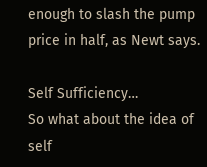enough to slash the pump price in half, as Newt says.

Self Sufficiency…
So what about the idea of self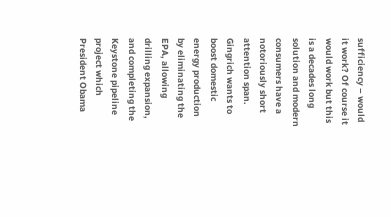sufficiency – would it work? Of course it would work but this is a decades long solution and modern consumers have a notoriously short attention span. Gingrich wants to boost domestic energy production by eliminating the EPA, allowing drilling expansion, and completing the Keystone pipeline project which President Obama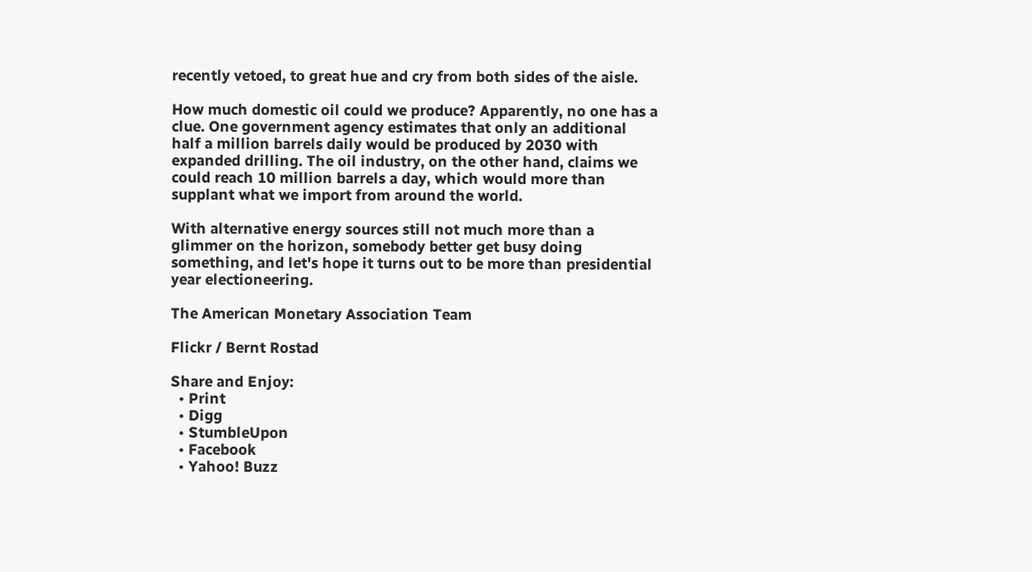recently vetoed, to great hue and cry from both sides of the aisle.

How much domestic oil could we produce? Apparently, no one has a clue. One government agency estimates that only an additional half a million barrels daily would be produced by 2030 with expanded drilling. The oil industry, on the other hand, claims we could reach 10 million barrels a day, which would more than supplant what we import from around the world.

With alternative energy sources still not much more than a glimmer on the horizon, somebody better get busy doing something, and let's hope it turns out to be more than presidential year electioneering.

The American Monetary Association Team

Flickr / Bernt Rostad

Share and Enjoy:
  • Print
  • Digg
  • StumbleUpon
  • Facebook
  • Yahoo! Buzz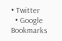• Twitter
  • Google Bookmarks